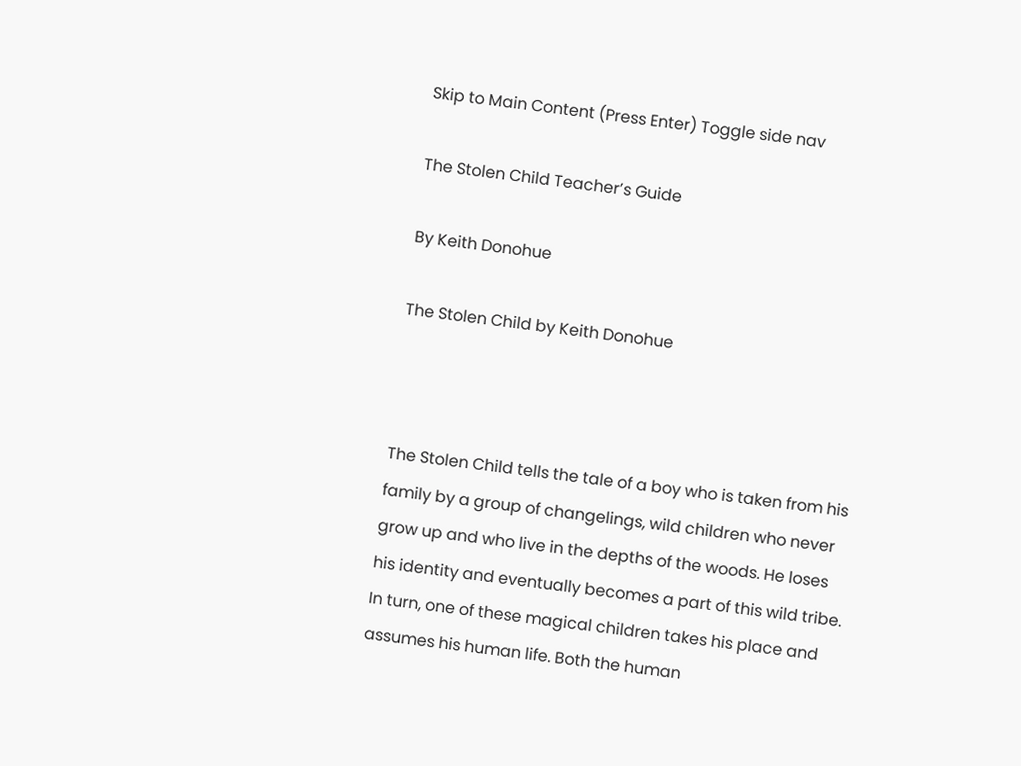Skip to Main Content (Press Enter) Toggle side nav

The Stolen Child Teacher’s Guide

By Keith Donohue

The Stolen Child by Keith Donohue



The Stolen Child tells the tale of a boy who is taken from his family by a group of changelings, wild children who never grow up and who live in the depths of the woods. He loses his identity and eventually becomes a part of this wild tribe. In turn, one of these magical children takes his place and assumes his human life. Both the human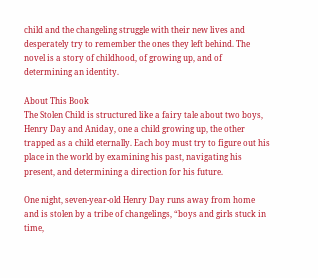child and the changeling struggle with their new lives and desperately try to remember the ones they left behind. The novel is a story of childhood, of growing up, and of determining an identity.

About This Book
The Stolen Child is structured like a fairy tale about two boys, Henry Day and Aniday, one a child growing up, the other trapped as a child eternally. Each boy must try to figure out his place in the world by examining his past, navigating his present, and determining a direction for his future.

One night, seven-year-old Henry Day runs away from home and is stolen by a tribe of changelings, “boys and girls stuck in time,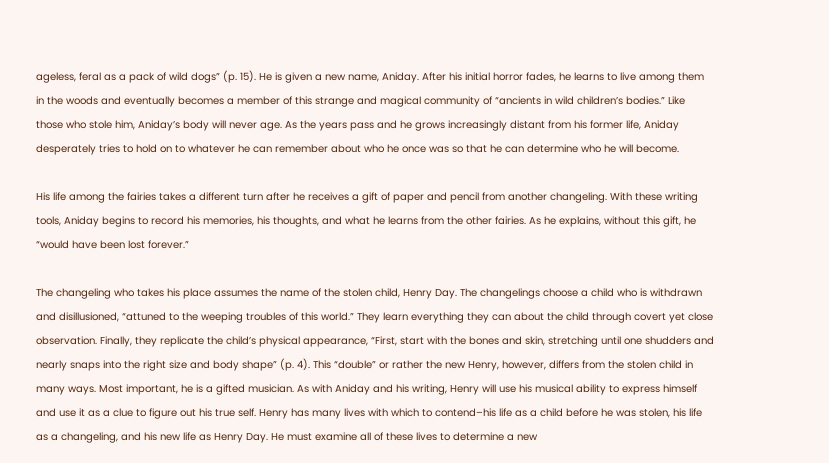ageless, feral as a pack of wild dogs” (p. 15). He is given a new name, Aniday. After his initial horror fades, he learns to live among them in the woods and eventually becomes a member of this strange and magical community of “ancients in wild children’s bodies.” Like those who stole him, Aniday’s body will never age. As the years pass and he grows increasingly distant from his former life, Aniday desperately tries to hold on to whatever he can remember about who he once was so that he can determine who he will become.

His life among the fairies takes a different turn after he receives a gift of paper and pencil from another changeling. With these writing tools, Aniday begins to record his memories, his thoughts, and what he learns from the other fairies. As he explains, without this gift, he “would have been lost forever.”

The changeling who takes his place assumes the name of the stolen child, Henry Day. The changelings choose a child who is withdrawn and disillusioned, “attuned to the weeping troubles of this world.” They learn everything they can about the child through covert yet close observation. Finally, they replicate the child’s physical appearance, “First, start with the bones and skin, stretching until one shudders and nearly snaps into the right size and body shape” (p. 4). This “double” or rather the new Henry, however, differs from the stolen child in many ways. Most important, he is a gifted musician. As with Aniday and his writing, Henry will use his musical ability to express himself and use it as a clue to figure out his true self. Henry has many lives with which to contend–his life as a child before he was stolen, his life as a changeling, and his new life as Henry Day. He must examine all of these lives to determine a new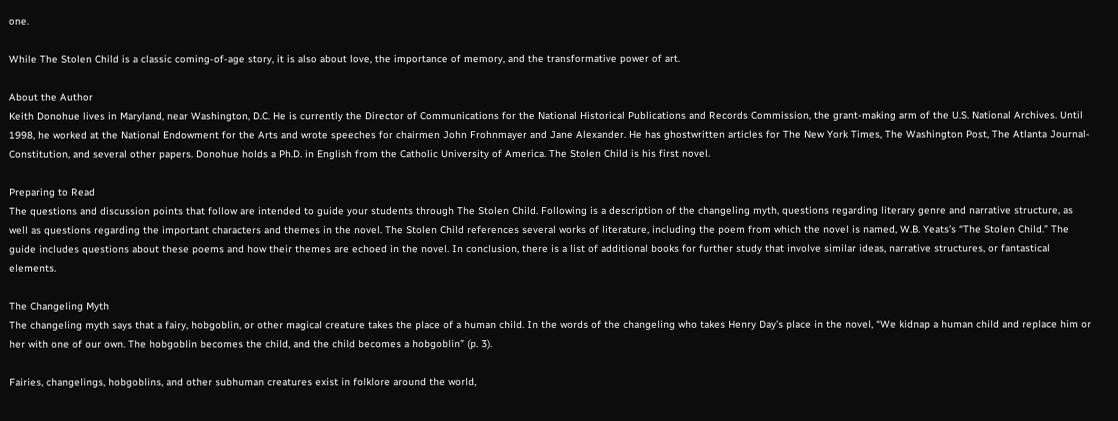one.

While The Stolen Child is a classic coming-of-age story, it is also about love, the importance of memory, and the transformative power of art.

About the Author
Keith Donohue lives in Maryland, near Washington, D.C. He is currently the Director of Communications for the National Historical Publications and Records Commission, the grant-making arm of the U.S. National Archives. Until 1998, he worked at the National Endowment for the Arts and wrote speeches for chairmen John Frohnmayer and Jane Alexander. He has ghostwritten articles for The New York Times, The Washington Post, The Atlanta Journal-Constitution, and several other papers. Donohue holds a Ph.D. in English from the Catholic University of America. The Stolen Child is his first novel.

Preparing to Read
The questions and discussion points that follow are intended to guide your students through The Stolen Child. Following is a description of the changeling myth, questions regarding literary genre and narrative structure, as well as questions regarding the important characters and themes in the novel. The Stolen Child references several works of literature, including the poem from which the novel is named, W.B. Yeats’s “The Stolen Child.” The guide includes questions about these poems and how their themes are echoed in the novel. In conclusion, there is a list of additional books for further study that involve similar ideas, narrative structures, or fantastical elements.

The Changeling Myth
The changeling myth says that a fairy, hobgoblin, or other magical creature takes the place of a human child. In the words of the changeling who takes Henry Day’s place in the novel, “We kidnap a human child and replace him or her with one of our own. The hobgoblin becomes the child, and the child becomes a hobgoblin” (p. 3).

Fairies, changelings, hobgoblins, and other subhuman creatures exist in folklore around the world,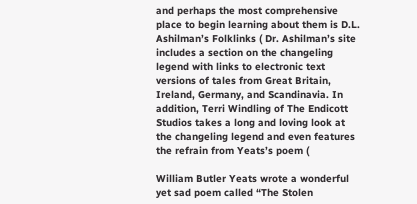and perhaps the most comprehensive place to begin learning about them is D.L. Ashilman’s Folklinks ( Dr. Ashilman’s site includes a section on the changeling legend with links to electronic text versions of tales from Great Britain, Ireland, Germany, and Scandinavia. In addition, Terri Windling of The Endicott Studios takes a long and loving look at the changeling legend and even features the refrain from Yeats’s poem (

William Butler Yeats wrote a wonderful yet sad poem called “The Stolen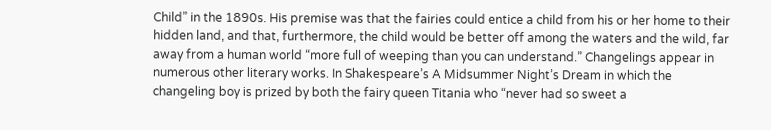Child” in the 1890s. His premise was that the fairies could entice a child from his or her home to their hidden land, and that, furthermore, the child would be better off among the waters and the wild, far away from a human world “more full of weeping than you can understand.” Changelings appear in numerous other literary works. In Shakespeare’s A Midsummer Night’s Dream in which the changeling boy is prized by both the fairy queen Titania who “never had so sweet a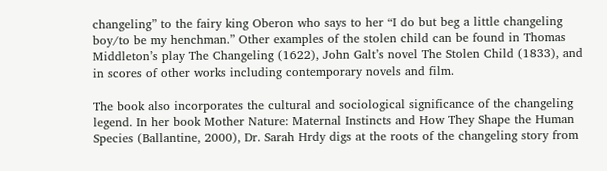changeling” to the fairy king Oberon who says to her “I do but beg a little changeling boy/to be my henchman.” Other examples of the stolen child can be found in Thomas Middleton’s play The Changeling (1622), John Galt’s novel The Stolen Child (1833), and in scores of other works including contemporary novels and film.

The book also incorporates the cultural and sociological significance of the changeling legend. In her book Mother Nature: Maternal Instincts and How They Shape the Human Species (Ballantine, 2000), Dr. Sarah Hrdy digs at the roots of the changeling story from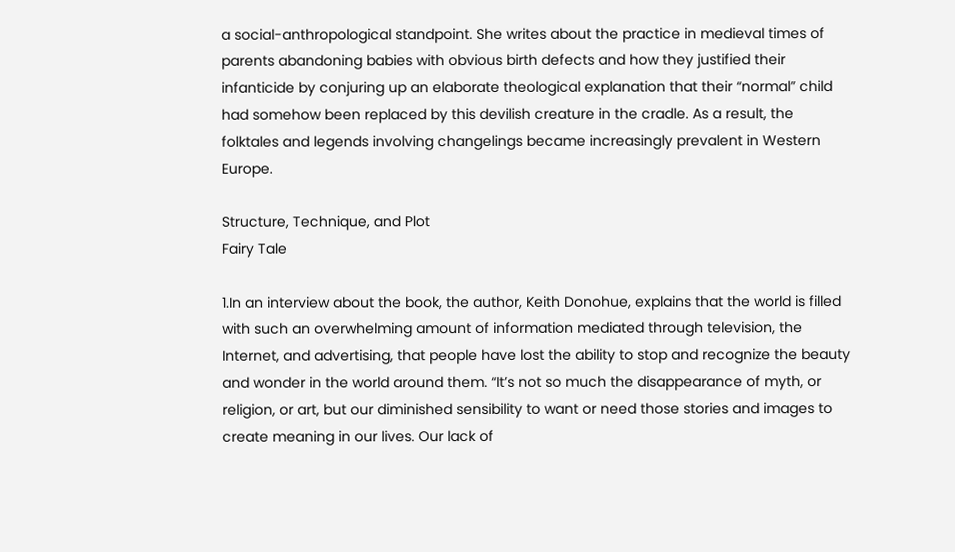a social-anthropological standpoint. She writes about the practice in medieval times of parents abandoning babies with obvious birth defects and how they justified their infanticide by conjuring up an elaborate theological explanation that their “normal” child had somehow been replaced by this devilish creature in the cradle. As a result, the folktales and legends involving changelings became increasingly prevalent in Western Europe.

Structure, Technique, and Plot
Fairy Tale

1.In an interview about the book, the author, Keith Donohue, explains that the world is filled with such an overwhelming amount of information mediated through television, the Internet, and advertising, that people have lost the ability to stop and recognize the beauty and wonder in the world around them. “It’s not so much the disappearance of myth, or religion, or art, but our diminished sensibility to want or need those stories and images to create meaning in our lives. Our lack of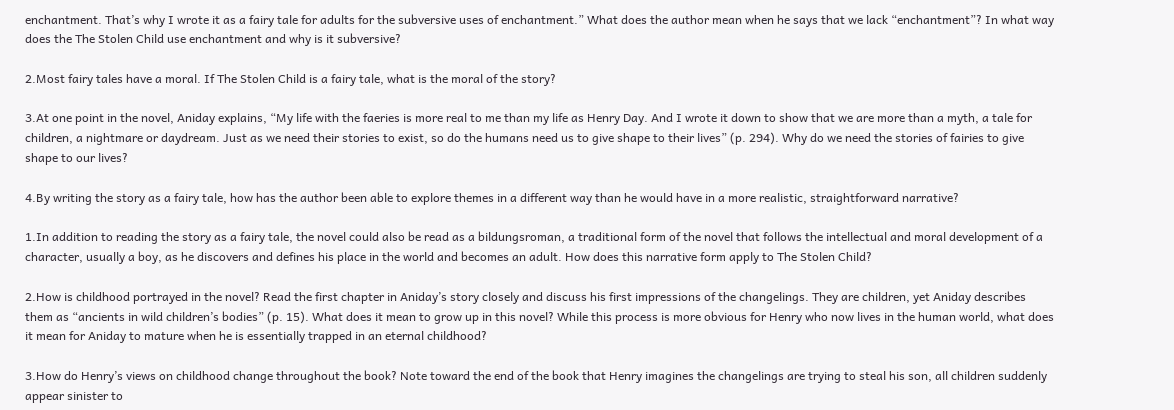enchantment. That’s why I wrote it as a fairy tale for adults for the subversive uses of enchantment.” What does the author mean when he says that we lack “enchantment”? In what way does the The Stolen Child use enchantment and why is it subversive?

2.Most fairy tales have a moral. If The Stolen Child is a fairy tale, what is the moral of the story?

3.At one point in the novel, Aniday explains, “My life with the faeries is more real to me than my life as Henry Day. And I wrote it down to show that we are more than a myth, a tale for children, a nightmare or daydream. Just as we need their stories to exist, so do the humans need us to give shape to their lives” (p. 294). Why do we need the stories of fairies to give shape to our lives?

4.By writing the story as a fairy tale, how has the author been able to explore themes in a different way than he would have in a more realistic, straightforward narrative?

1.In addition to reading the story as a fairy tale, the novel could also be read as a bildungsroman, a traditional form of the novel that follows the intellectual and moral development of a character, usually a boy, as he discovers and defines his place in the world and becomes an adult. How does this narrative form apply to The Stolen Child?

2.How is childhood portrayed in the novel? Read the first chapter in Aniday’s story closely and discuss his first impressions of the changelings. They are children, yet Aniday describes them as “ancients in wild children’s bodies” (p. 15). What does it mean to grow up in this novel? While this process is more obvious for Henry who now lives in the human world, what does it mean for Aniday to mature when he is essentially trapped in an eternal childhood?

3.How do Henry’s views on childhood change throughout the book? Note toward the end of the book that Henry imagines the changelings are trying to steal his son, all children suddenly appear sinister to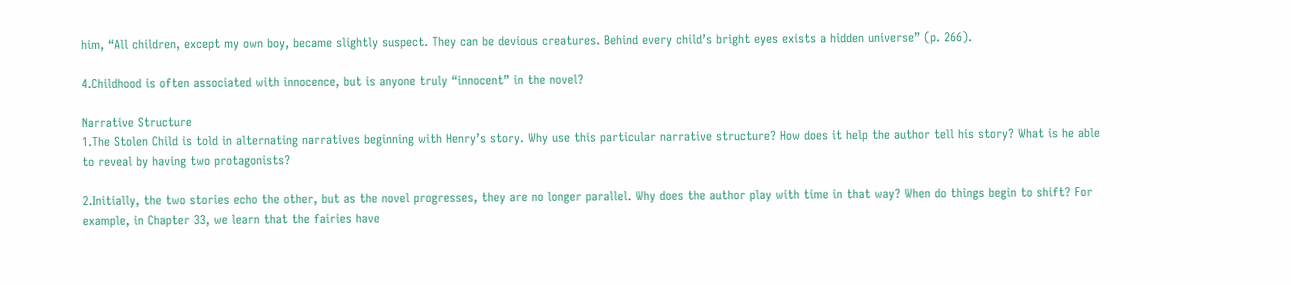him, “All children, except my own boy, became slightly suspect. They can be devious creatures. Behind every child’s bright eyes exists a hidden universe” (p. 266).

4.Childhood is often associated with innocence, but is anyone truly “innocent” in the novel?

Narrative Structure
1.The Stolen Child is told in alternating narratives beginning with Henry’s story. Why use this particular narrative structure? How does it help the author tell his story? What is he able to reveal by having two protagonists?

2.Initially, the two stories echo the other, but as the novel progresses, they are no longer parallel. Why does the author play with time in that way? When do things begin to shift? For example, in Chapter 33, we learn that the fairies have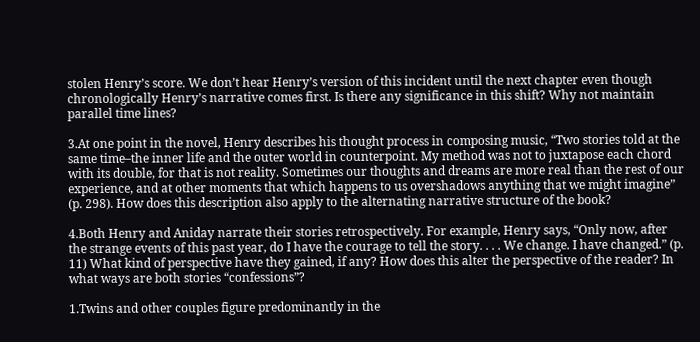stolen Henry’s score. We don’t hear Henry’s version of this incident until the next chapter even though chronologically Henry’s narrative comes first. Is there any significance in this shift? Why not maintain parallel time lines?

3.At one point in the novel, Henry describes his thought process in composing music, “Two stories told at the same time–the inner life and the outer world in counterpoint. My method was not to juxtapose each chord with its double, for that is not reality. Sometimes our thoughts and dreams are more real than the rest of our experience, and at other moments that which happens to us overshadows anything that we might imagine” (p. 298). How does this description also apply to the alternating narrative structure of the book?

4.Both Henry and Aniday narrate their stories retrospectively. For example, Henry says, “Only now, after the strange events of this past year, do I have the courage to tell the story. . . . We change. I have changed.” (p. 11) What kind of perspective have they gained, if any? How does this alter the perspective of the reader? In what ways are both stories “confessions”?

1.Twins and other couples figure predominantly in the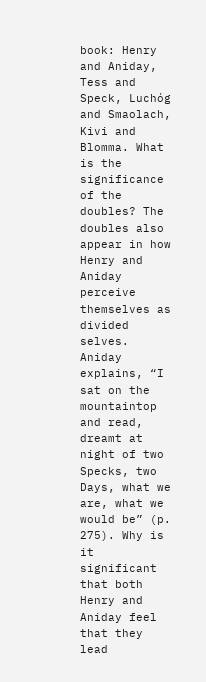book: Henry and Aniday, Tess and Speck, Luchóg and Smaolach, Kivi and Blomma. What is the significance of the doubles? The doubles also appear in how Henry and Aniday perceive themselves as divided selves. Aniday explains, “I sat on the mountaintop and read, dreamt at night of two Specks, two Days, what we are, what we would be” (p. 275). Why is it significant that both Henry and Aniday feel that they lead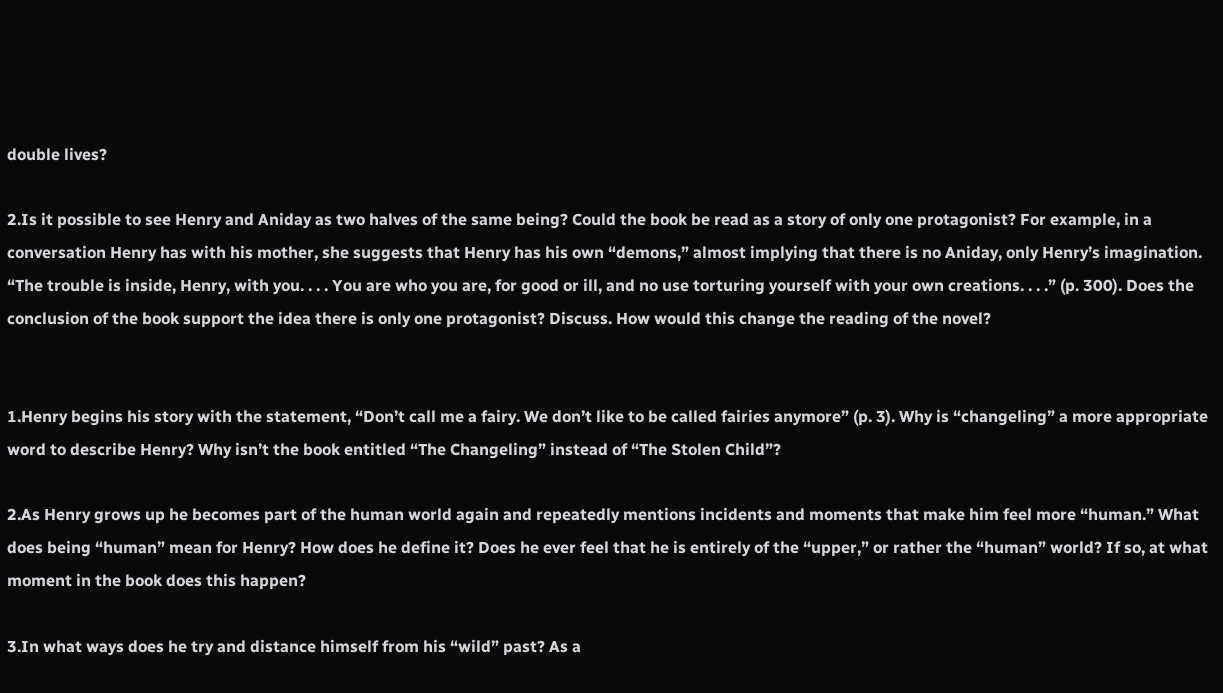double lives?

2.Is it possible to see Henry and Aniday as two halves of the same being? Could the book be read as a story of only one protagonist? For example, in a conversation Henry has with his mother, she suggests that Henry has his own “demons,” almost implying that there is no Aniday, only Henry’s imagination. “The trouble is inside, Henry, with you. . . . You are who you are, for good or ill, and no use torturing yourself with your own creations. . . .” (p. 300). Does the conclusion of the book support the idea there is only one protagonist? Discuss. How would this change the reading of the novel?


1.Henry begins his story with the statement, “Don’t call me a fairy. We don’t like to be called fairies anymore” (p. 3). Why is “changeling” a more appropriate word to describe Henry? Why isn’t the book entitled “The Changeling” instead of “The Stolen Child”?

2.As Henry grows up he becomes part of the human world again and repeatedly mentions incidents and moments that make him feel more “human.” What does being “human” mean for Henry? How does he define it? Does he ever feel that he is entirely of the “upper,” or rather the “human” world? If so, at what moment in the book does this happen?

3.In what ways does he try and distance himself from his “wild” past? As a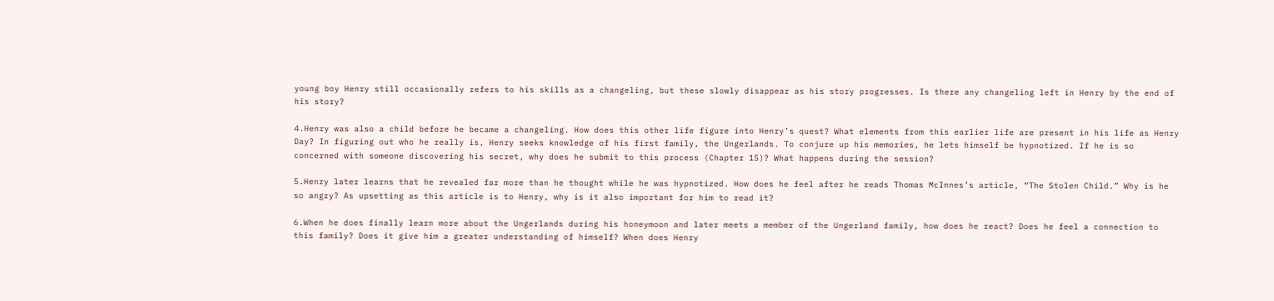young boy Henry still occasionally refers to his skills as a changeling, but these slowly disappear as his story progresses. Is there any changeling left in Henry by the end of his story?

4.Henry was also a child before he became a changeling. How does this other life figure into Henry’s quest? What elements from this earlier life are present in his life as Henry Day? In figuring out who he really is, Henry seeks knowledge of his first family, the Ungerlands. To conjure up his memories, he lets himself be hypnotized. If he is so concerned with someone discovering his secret, why does he submit to this process (Chapter 15)? What happens during the session?

5.Henry later learns that he revealed far more than he thought while he was hypnotized. How does he feel after he reads Thomas McInnes’s article, “The Stolen Child.” Why is he so angry? As upsetting as this article is to Henry, why is it also important for him to read it?

6.When he does finally learn more about the Ungerlands during his honeymoon and later meets a member of the Ungerland family, how does he react? Does he feel a connection to this family? Does it give him a greater understanding of himself? When does Henry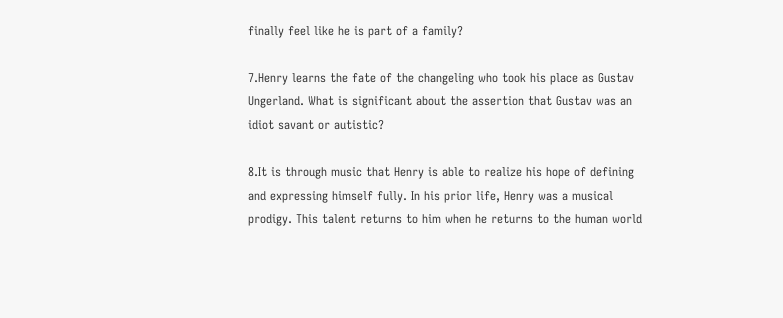finally feel like he is part of a family?

7.Henry learns the fate of the changeling who took his place as Gustav Ungerland. What is significant about the assertion that Gustav was an idiot savant or autistic?

8.It is through music that Henry is able to realize his hope of defining and expressing himself fully. In his prior life, Henry was a musical prodigy. This talent returns to him when he returns to the human world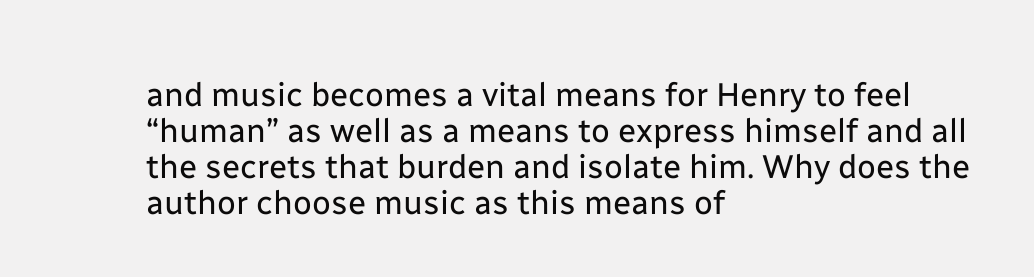and music becomes a vital means for Henry to feel “human” as well as a means to express himself and all the secrets that burden and isolate him. Why does the author choose music as this means of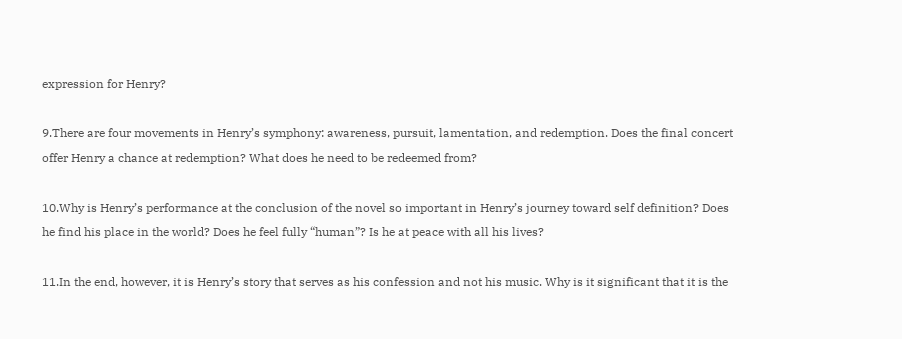expression for Henry?

9.There are four movements in Henry’s symphony: awareness, pursuit, lamentation, and redemption. Does the final concert offer Henry a chance at redemption? What does he need to be redeemed from?

10.Why is Henry’s performance at the conclusion of the novel so important in Henry’s journey toward self definition? Does he find his place in the world? Does he feel fully “human”? Is he at peace with all his lives?

11.In the end, however, it is Henry’s story that serves as his confession and not his music. Why is it significant that it is the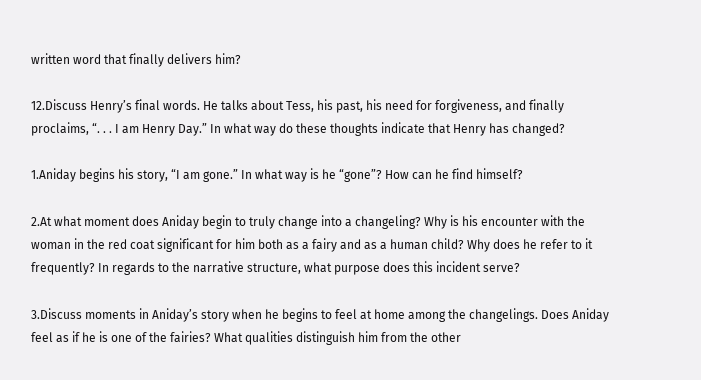written word that finally delivers him?

12.Discuss Henry’s final words. He talks about Tess, his past, his need for forgiveness, and finally proclaims, “. . . I am Henry Day.” In what way do these thoughts indicate that Henry has changed?

1.Aniday begins his story, “I am gone.” In what way is he “gone”? How can he find himself?

2.At what moment does Aniday begin to truly change into a changeling? Why is his encounter with the woman in the red coat significant for him both as a fairy and as a human child? Why does he refer to it frequently? In regards to the narrative structure, what purpose does this incident serve?

3.Discuss moments in Aniday’s story when he begins to feel at home among the changelings. Does Aniday feel as if he is one of the fairies? What qualities distinguish him from the other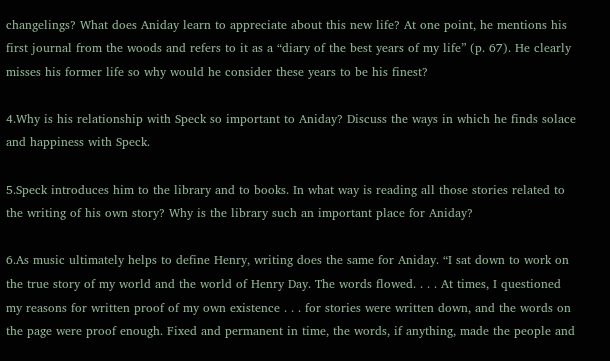changelings? What does Aniday learn to appreciate about this new life? At one point, he mentions his first journal from the woods and refers to it as a “diary of the best years of my life” (p. 67). He clearly misses his former life so why would he consider these years to be his finest?

4.Why is his relationship with Speck so important to Aniday? Discuss the ways in which he finds solace and happiness with Speck.

5.Speck introduces him to the library and to books. In what way is reading all those stories related to the writing of his own story? Why is the library such an important place for Aniday?

6.As music ultimately helps to define Henry, writing does the same for Aniday. “I sat down to work on the true story of my world and the world of Henry Day. The words flowed. . . . At times, I questioned my reasons for written proof of my own existence . . . for stories were written down, and the words on the page were proof enough. Fixed and permanent in time, the words, if anything, made the people and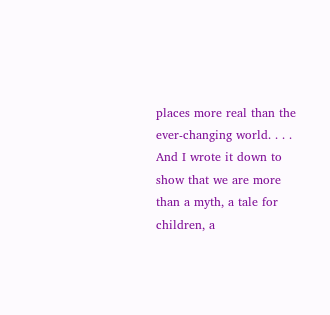places more real than the ever-changing world. . . . And I wrote it down to show that we are more than a myth, a tale for children, a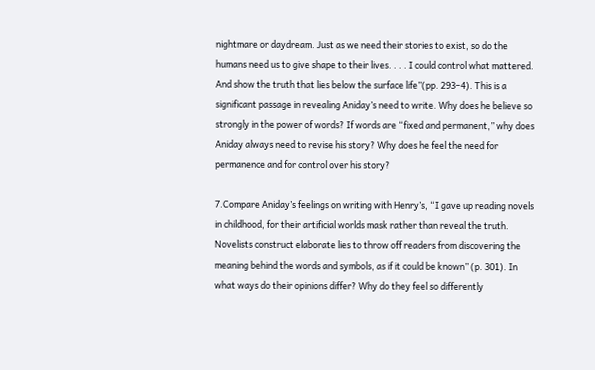nightmare or daydream. Just as we need their stories to exist, so do the humans need us to give shape to their lives. . . . I could control what mattered. And show the truth that lies below the surface life”(pp. 293–4). This is a significant passage in revealing Aniday’s need to write. Why does he believe so strongly in the power of words? If words are “fixed and permanent,” why does Aniday always need to revise his story? Why does he feel the need for permanence and for control over his story?

7.Compare Aniday’s feelings on writing with Henry’s, “I gave up reading novels in childhood, for their artificial worlds mask rather than reveal the truth. Novelists construct elaborate lies to throw off readers from discovering the meaning behind the words and symbols, as if it could be known” (p. 301). In what ways do their opinions differ? Why do they feel so differently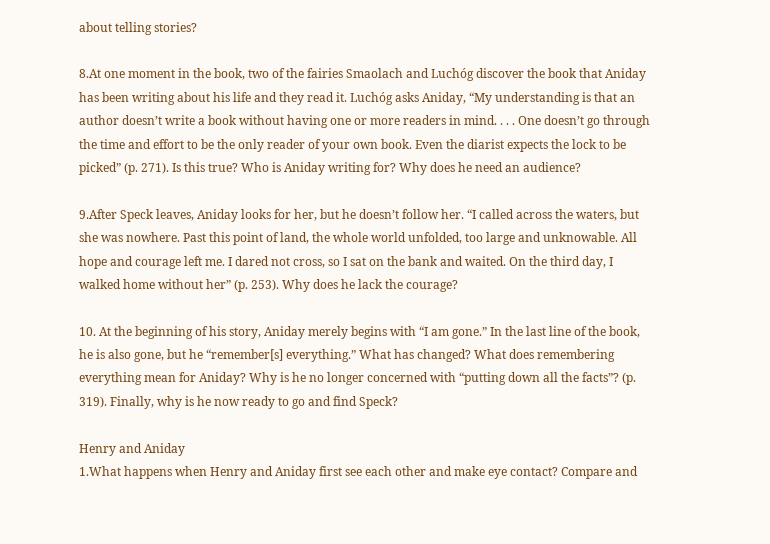about telling stories?

8.At one moment in the book, two of the fairies Smaolach and Luchóg discover the book that Aniday has been writing about his life and they read it. Luchóg asks Aniday, “My understanding is that an author doesn’t write a book without having one or more readers in mind. . . . One doesn’t go through the time and effort to be the only reader of your own book. Even the diarist expects the lock to be picked” (p. 271). Is this true? Who is Aniday writing for? Why does he need an audience?

9.After Speck leaves, Aniday looks for her, but he doesn’t follow her. “I called across the waters, but she was nowhere. Past this point of land, the whole world unfolded, too large and unknowable. All hope and courage left me. I dared not cross, so I sat on the bank and waited. On the third day, I walked home without her” (p. 253). Why does he lack the courage?

10. At the beginning of his story, Aniday merely begins with “I am gone.” In the last line of the book, he is also gone, but he “remember[s] everything.” What has changed? What does remembering everything mean for Aniday? Why is he no longer concerned with “putting down all the facts”? (p. 319). Finally, why is he now ready to go and find Speck?

Henry and Aniday
1.What happens when Henry and Aniday first see each other and make eye contact? Compare and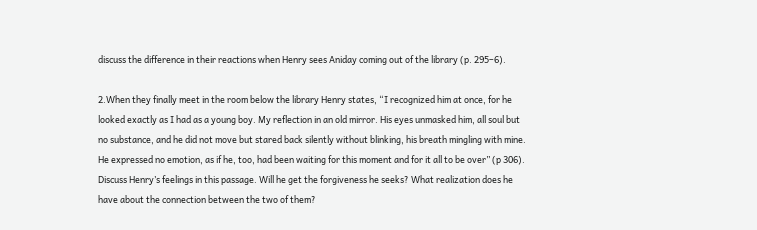discuss the difference in their reactions when Henry sees Aniday coming out of the library (p. 295–6).

2.When they finally meet in the room below the library Henry states, “I recognized him at once, for he looked exactly as I had as a young boy. My reflection in an old mirror. His eyes unmasked him, all soul but no substance, and he did not move but stared back silently without blinking, his breath mingling with mine. He expressed no emotion, as if he, too, had been waiting for this moment and for it all to be over” (p 306). Discuss Henry’s feelings in this passage. Will he get the forgiveness he seeks? What realization does he have about the connection between the two of them?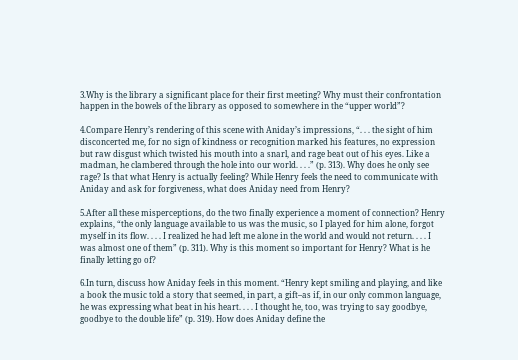3.Why is the library a significant place for their first meeting? Why must their confrontation happen in the bowels of the library as opposed to somewhere in the “upper world”?

4.Compare Henry’s rendering of this scene with Aniday’s impressions, “. . . the sight of him disconcerted me, for no sign of kindness or recognition marked his features, no expression but raw disgust which twisted his mouth into a snarl, and rage beat out of his eyes. Like a madman, he clambered through the hole into our world. . . .” (p. 313). Why does he only see rage? Is that what Henry is actually feeling? While Henry feels the need to communicate with Aniday and ask for forgiveness, what does Aniday need from Henry?

5.After all these misperceptions, do the two finally experience a moment of connection? Henry explains, “the only language available to us was the music, so I played for him alone, forgot myself in its flow. . . . I realized he had left me alone in the world and would not return. . . . I was almost one of them” (p. 311). Why is this moment so important for Henry? What is he finally letting go of?

6.In turn, discuss how Aniday feels in this moment. “Henry kept smiling and playing, and like a book the music told a story that seemed, in part, a gift–as if, in our only common language, he was expressing what beat in his heart. . . . I thought he, too, was trying to say goodbye, goodbye to the double life” (p. 319). How does Aniday define the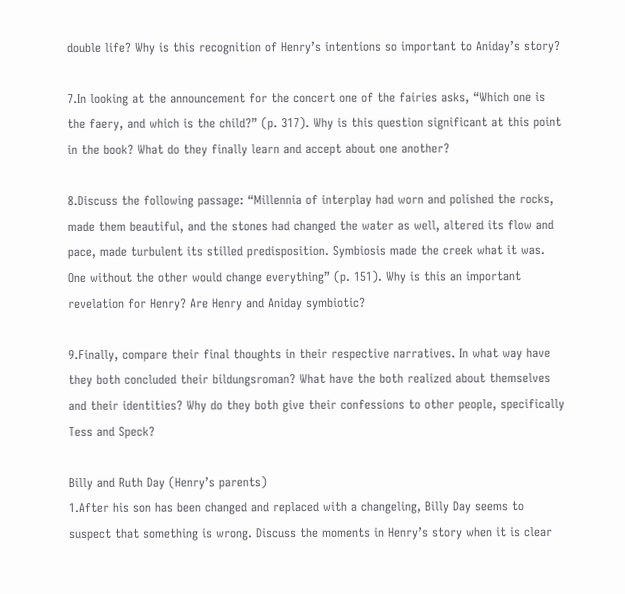double life? Why is this recognition of Henry’s intentions so important to Aniday’s story?

7.In looking at the announcement for the concert one of the fairies asks, “Which one is the faery, and which is the child?” (p. 317). Why is this question significant at this point in the book? What do they finally learn and accept about one another?

8.Discuss the following passage: “Millennia of interplay had worn and polished the rocks, made them beautiful, and the stones had changed the water as well, altered its flow and pace, made turbulent its stilled predisposition. Symbiosis made the creek what it was. One without the other would change everything” (p. 151). Why is this an important revelation for Henry? Are Henry and Aniday symbiotic?

9.Finally, compare their final thoughts in their respective narratives. In what way have they both concluded their bildungsroman? What have the both realized about themselves and their identities? Why do they both give their confessions to other people, specifically Tess and Speck?

Billy and Ruth Day (Henry’s parents)
1.After his son has been changed and replaced with a changeling, Billy Day seems to suspect that something is wrong. Discuss the moments in Henry’s story when it is clear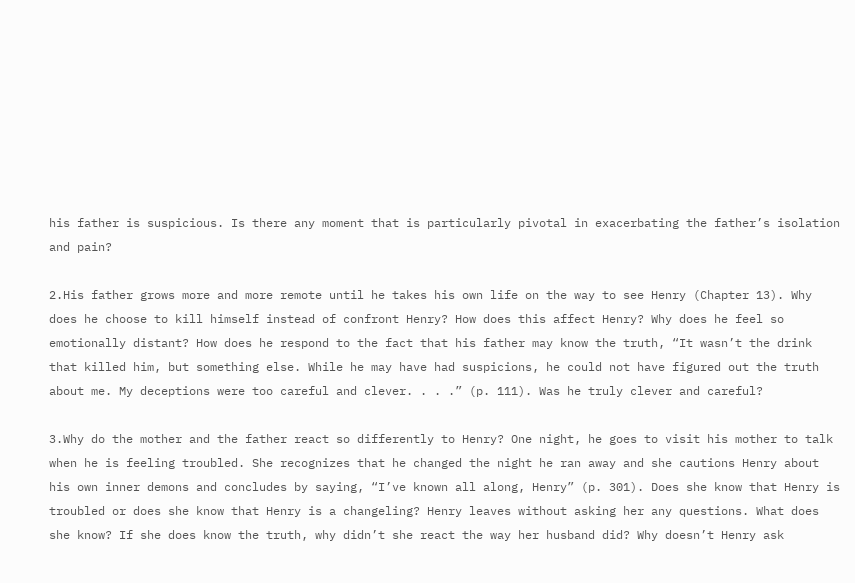his father is suspicious. Is there any moment that is particularly pivotal in exacerbating the father’s isolation and pain?

2.His father grows more and more remote until he takes his own life on the way to see Henry (Chapter 13). Why does he choose to kill himself instead of confront Henry? How does this affect Henry? Why does he feel so emotionally distant? How does he respond to the fact that his father may know the truth, “It wasn’t the drink that killed him, but something else. While he may have had suspicions, he could not have figured out the truth about me. My deceptions were too careful and clever. . . .” (p. 111). Was he truly clever and careful?

3.Why do the mother and the father react so differently to Henry? One night, he goes to visit his mother to talk when he is feeling troubled. She recognizes that he changed the night he ran away and she cautions Henry about his own inner demons and concludes by saying, “I’ve known all along, Henry” (p. 301). Does she know that Henry is troubled or does she know that Henry is a changeling? Henry leaves without asking her any questions. What does she know? If she does know the truth, why didn’t she react the way her husband did? Why doesn’t Henry ask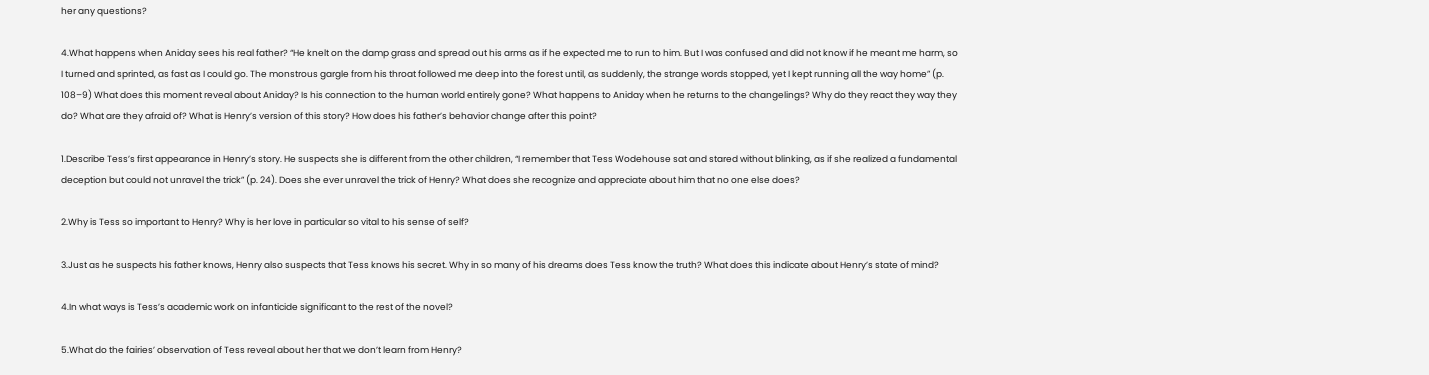her any questions?

4.What happens when Aniday sees his real father? “He knelt on the damp grass and spread out his arms as if he expected me to run to him. But I was confused and did not know if he meant me harm, so I turned and sprinted, as fast as I could go. The monstrous gargle from his throat followed me deep into the forest until, as suddenly, the strange words stopped, yet I kept running all the way home” (p. 108–9) What does this moment reveal about Aniday? Is his connection to the human world entirely gone? What happens to Aniday when he returns to the changelings? Why do they react they way they do? What are they afraid of? What is Henry’s version of this story? How does his father’s behavior change after this point?

1.Describe Tess’s first appearance in Henry’s story. He suspects she is different from the other children, “I remember that Tess Wodehouse sat and stared without blinking, as if she realized a fundamental deception but could not unravel the trick” (p. 24). Does she ever unravel the trick of Henry? What does she recognize and appreciate about him that no one else does?

2.Why is Tess so important to Henry? Why is her love in particular so vital to his sense of self?

3.Just as he suspects his father knows, Henry also suspects that Tess knows his secret. Why in so many of his dreams does Tess know the truth? What does this indicate about Henry’s state of mind?

4.In what ways is Tess’s academic work on infanticide significant to the rest of the novel?

5.What do the fairies’ observation of Tess reveal about her that we don’t learn from Henry?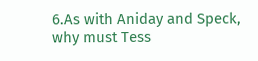6.As with Aniday and Speck, why must Tess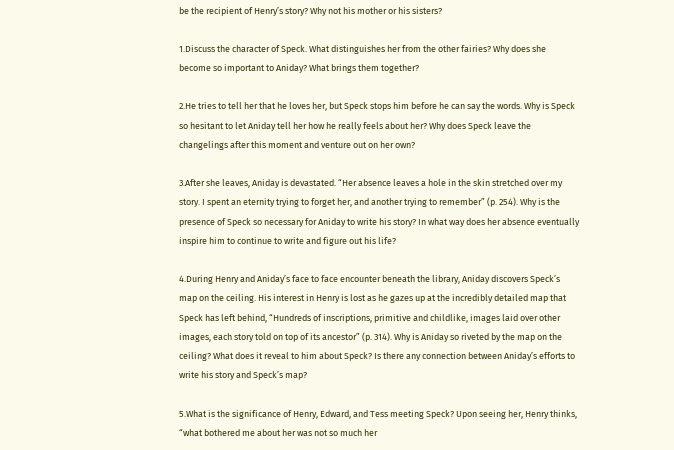be the recipient of Henry’s story? Why not his mother or his sisters?

1.Discuss the character of Speck. What distinguishes her from the other fairies? Why does she become so important to Aniday? What brings them together?

2.He tries to tell her that he loves her, but Speck stops him before he can say the words. Why is Speck so hesitant to let Aniday tell her how he really feels about her? Why does Speck leave the changelings after this moment and venture out on her own?

3.After she leaves, Aniday is devastated. “Her absence leaves a hole in the skin stretched over my story. I spent an eternity trying to forget her, and another trying to remember” (p. 254). Why is the presence of Speck so necessary for Aniday to write his story? In what way does her absence eventually inspire him to continue to write and figure out his life?

4.During Henry and Aniday’s face to face encounter beneath the library, Aniday discovers Speck’s map on the ceiling. His interest in Henry is lost as he gazes up at the incredibly detailed map that Speck has left behind, “Hundreds of inscriptions, primitive and childlike, images laid over other images, each story told on top of its ancestor” (p. 314). Why is Aniday so riveted by the map on the ceiling? What does it reveal to him about Speck? Is there any connection between Aniday’s efforts to write his story and Speck’s map?

5.What is the significance of Henry, Edward, and Tess meeting Speck? Upon seeing her, Henry thinks, “what bothered me about her was not so much her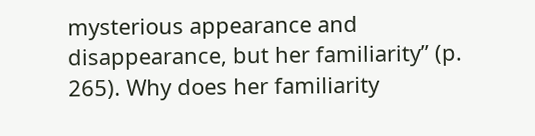mysterious appearance and disappearance, but her familiarity” (p. 265). Why does her familiarity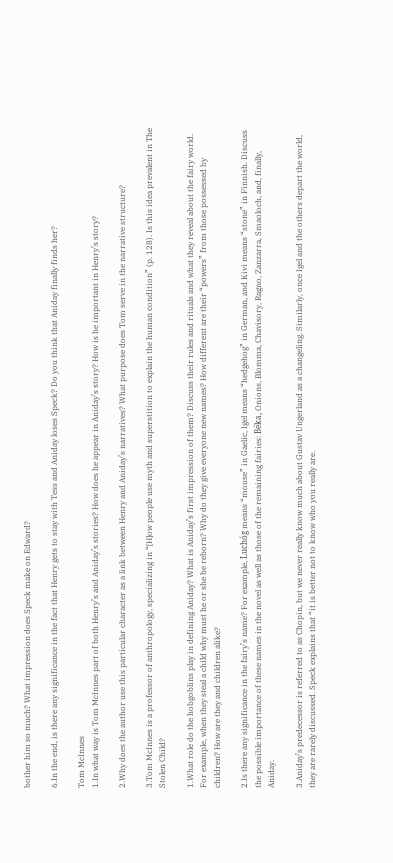bother him so much? What impression does Speck make on Edward?

6.In the end, is there any significance in the fact that Henry gets to stay with Tess and Aniday loses Speck? Do you think that Aniday finally finds her?

Tom McInnes
1.In what way is Tom McInnes part of both Henry’s and Aniday’s stories? How does he appear in Aniday’s story? How is he important in Henry’s story?

2.Why does the author use this particular character as a link between Henry and Aniday’s narratives? What purpose does Tom serve in the narrative structure?

3.Tom McInnes is a professor of anthropology, specializing in “[H]ow people use myth and superstition to explain the human condition” (p. 128). Is this idea prevalent in The Stolen Child?

1.What role do the hobgoblins play in defining Aniday? What is Aniday’s first impression of them? Discuss their rules and rituals and what they reveal about the fairy world. For example, when they steal a child why must he or she be reborn? Why do they give everyone new names? How different are their “powers” from those possessed by children? How are they and children alike?

2.Is there any significance in the fairy’s name? For example, Luchóg means “mouse” in Gaelic, Igel means “hedgehog” in German, and Kivi means “stone” in Finnish. Discuss the possible importance of these names in the novel as well as those of the remaining fairies: Béka, Onions, Blomma, Chavisory, Ragno, Zanzarra, Smaoloch, and, finally, Aniday.

3.Aniday’s predecessor is referred to as Chopin, but we never really know much about Gustav Ungerland as a changeling. Similarly, once Igel and the others depart the world, they are rarely discussed. Speck explains that “it is better not to know who you really are.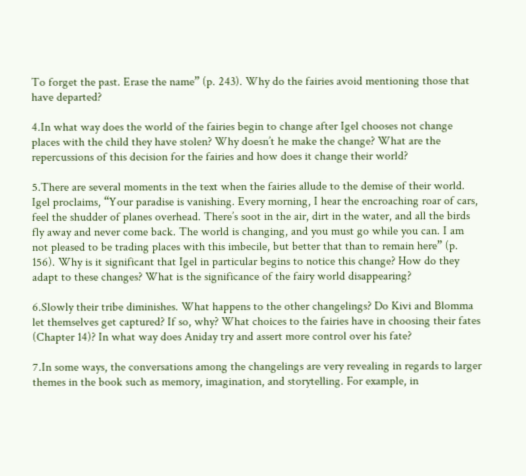To forget the past. Erase the name” (p. 243). Why do the fairies avoid mentioning those that have departed?

4.In what way does the world of the fairies begin to change after Igel chooses not change places with the child they have stolen? Why doesn’t he make the change? What are the repercussions of this decision for the fairies and how does it change their world?

5.There are several moments in the text when the fairies allude to the demise of their world. Igel proclaims, “Your paradise is vanishing. Every morning, I hear the encroaching roar of cars, feel the shudder of planes overhead. There’s soot in the air, dirt in the water, and all the birds fly away and never come back. The world is changing, and you must go while you can. I am not pleased to be trading places with this imbecile, but better that than to remain here” (p. 156). Why is it significant that Igel in particular begins to notice this change? How do they adapt to these changes? What is the significance of the fairy world disappearing?

6.Slowly their tribe diminishes. What happens to the other changelings? Do Kivi and Blomma let themselves get captured? If so, why? What choices to the fairies have in choosing their fates (Chapter 14)? In what way does Aniday try and assert more control over his fate?

7.In some ways, the conversations among the changelings are very revealing in regards to larger themes in the book such as memory, imagination, and storytelling. For example, in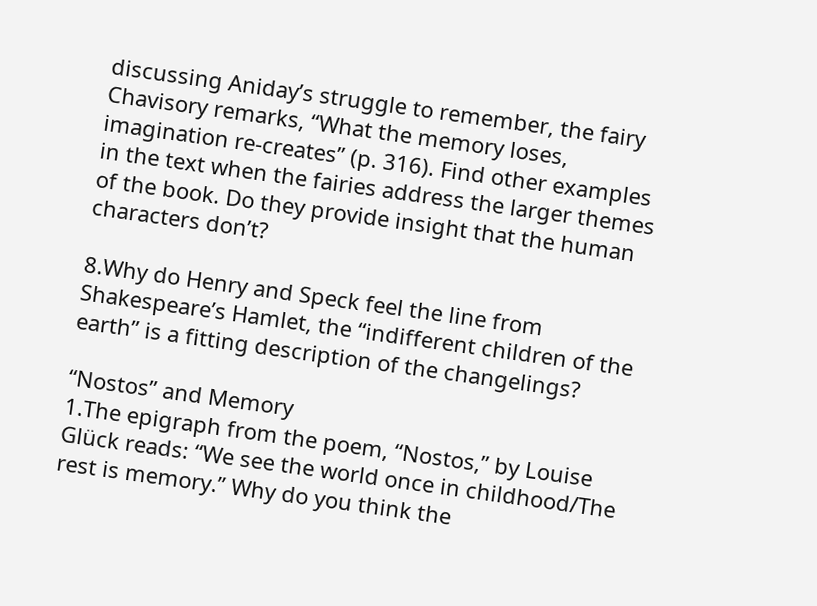discussing Aniday’s struggle to remember, the fairy Chavisory remarks, “What the memory loses, imagination re-creates” (p. 316). Find other examples in the text when the fairies address the larger themes of the book. Do they provide insight that the human characters don’t?

8.Why do Henry and Speck feel the line from Shakespeare’s Hamlet, the “indifferent children of the earth” is a fitting description of the changelings?

“Nostos” and Memory
1.The epigraph from the poem, “Nostos,” by Louise Glück reads: “We see the world once in childhood/The rest is memory.” Why do you think the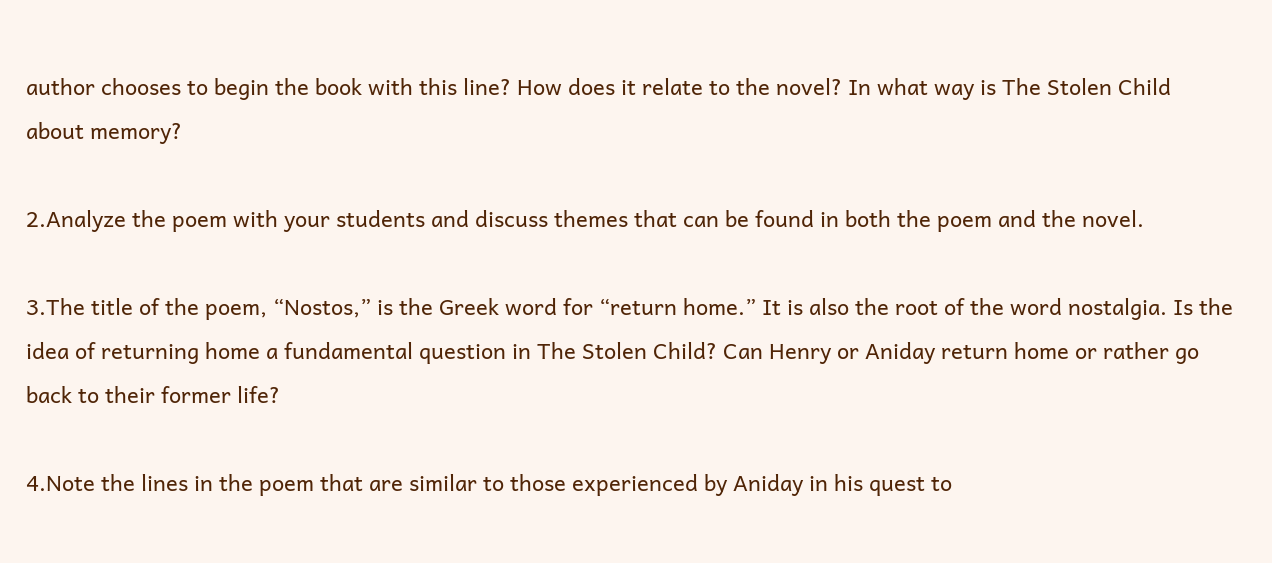author chooses to begin the book with this line? How does it relate to the novel? In what way is The Stolen Child about memory?

2.Analyze the poem with your students and discuss themes that can be found in both the poem and the novel.

3.The title of the poem, “Nostos,” is the Greek word for “return home.” It is also the root of the word nostalgia. Is the idea of returning home a fundamental question in The Stolen Child? Can Henry or Aniday return home or rather go back to their former life?

4.Note the lines in the poem that are similar to those experienced by Aniday in his quest to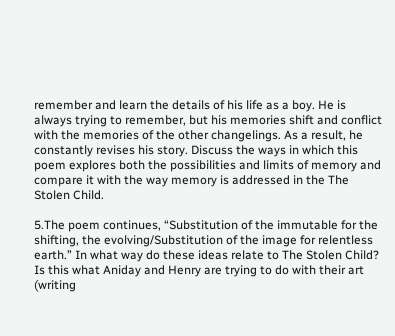remember and learn the details of his life as a boy. He is always trying to remember, but his memories shift and conflict with the memories of the other changelings. As a result, he constantly revises his story. Discuss the ways in which this poem explores both the possibilities and limits of memory and compare it with the way memory is addressed in the The Stolen Child.

5.The poem continues, “Substitution of the immutable for the shifting, the evolving/Substitution of the image for relentless earth.” In what way do these ideas relate to The Stolen Child? Is this what Aniday and Henry are trying to do with their art (writing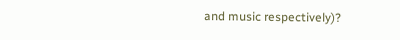and music respectively)?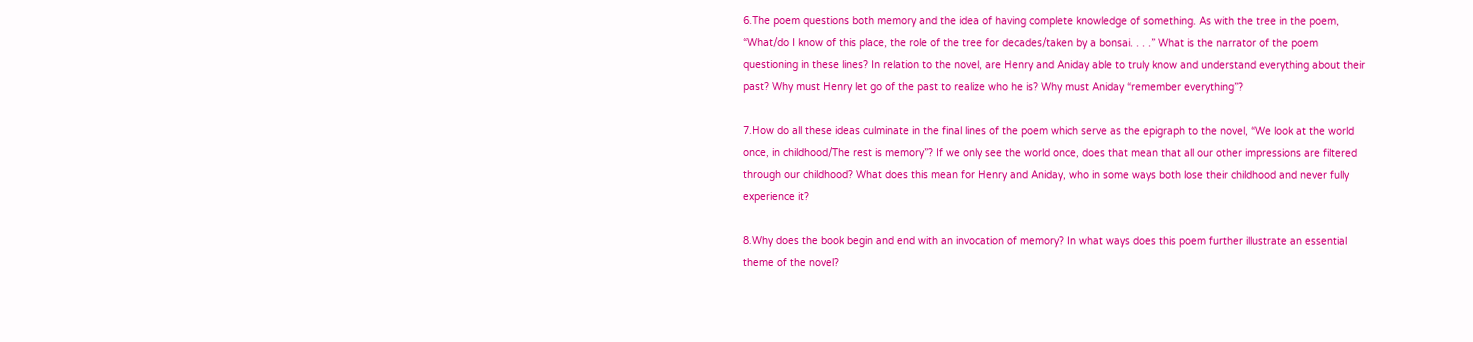6.The poem questions both memory and the idea of having complete knowledge of something. As with the tree in the poem, “What/do I know of this place, the role of the tree for decades/taken by a bonsai. . . .” What is the narrator of the poem questioning in these lines? In relation to the novel, are Henry and Aniday able to truly know and understand everything about their past? Why must Henry let go of the past to realize who he is? Why must Aniday “remember everything”?

7.How do all these ideas culminate in the final lines of the poem which serve as the epigraph to the novel, “We look at the world once, in childhood/The rest is memory”? If we only see the world once, does that mean that all our other impressions are filtered through our childhood? What does this mean for Henry and Aniday, who in some ways both lose their childhood and never fully experience it?

8.Why does the book begin and end with an invocation of memory? In what ways does this poem further illustrate an essential theme of the novel?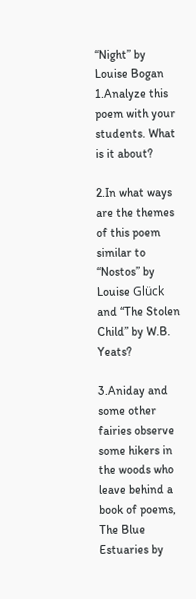“Night” by Louise Bogan
1.Analyze this poem with your students. What is it about?

2.In what ways are the themes of this poem similar to “Nostos” by Louise Glück and “The Stolen Child” by W.B. Yeats?

3.Aniday and some other fairies observe some hikers in the woods who leave behind a book of poems, The Blue Estuaries by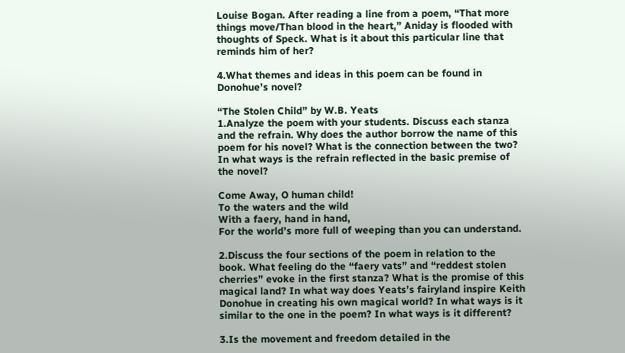Louise Bogan. After reading a line from a poem, “That more things move/Than blood in the heart,” Aniday is flooded with thoughts of Speck. What is it about this particular line that reminds him of her?

4.What themes and ideas in this poem can be found in Donohue’s novel?

“The Stolen Child” by W.B. Yeats
1.Analyze the poem with your students. Discuss each stanza and the refrain. Why does the author borrow the name of this poem for his novel? What is the connection between the two? In what ways is the refrain reflected in the basic premise of the novel?

Come Away, O human child!
To the waters and the wild
With a faery, hand in hand,
For the world’s more full of weeping than you can understand.

2.Discuss the four sections of the poem in relation to the book. What feeling do the “faery vats” and “reddest stolen cherries” evoke in the first stanza? What is the promise of this magical land? In what way does Yeats’s fairyland inspire Keith Donohue in creating his own magical world? In what ways is it similar to the one in the poem? In what ways is it different?

3.Is the movement and freedom detailed in the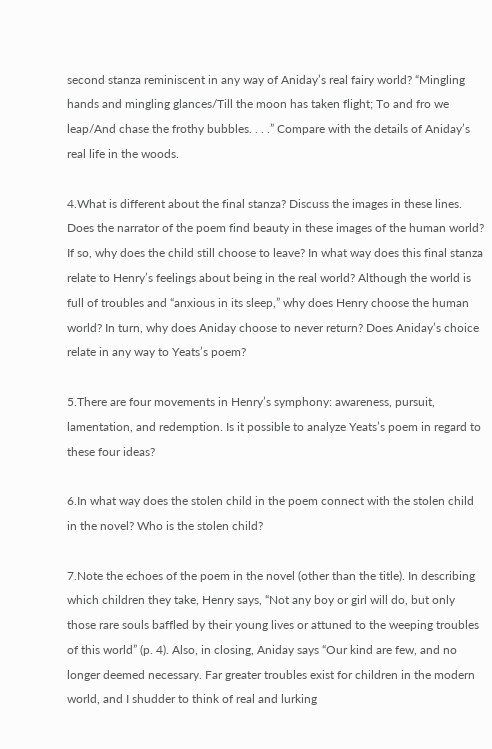second stanza reminiscent in any way of Aniday’s real fairy world? “Mingling hands and mingling glances/Till the moon has taken flight; To and fro we leap/And chase the frothy bubbles. . . .” Compare with the details of Aniday’s real life in the woods.

4.What is different about the final stanza? Discuss the images in these lines. Does the narrator of the poem find beauty in these images of the human world? If so, why does the child still choose to leave? In what way does this final stanza relate to Henry’s feelings about being in the real world? Although the world is full of troubles and “anxious in its sleep,” why does Henry choose the human world? In turn, why does Aniday choose to never return? Does Aniday’s choice relate in any way to Yeats’s poem?

5.There are four movements in Henry’s symphony: awareness, pursuit, lamentation, and redemption. Is it possible to analyze Yeats’s poem in regard to these four ideas?

6.In what way does the stolen child in the poem connect with the stolen child in the novel? Who is the stolen child?

7.Note the echoes of the poem in the novel (other than the title). In describing which children they take, Henry says, “Not any boy or girl will do, but only those rare souls baffled by their young lives or attuned to the weeping troubles of this world” (p. 4). Also, in closing, Aniday says “Our kind are few, and no longer deemed necessary. Far greater troubles exist for children in the modern world, and I shudder to think of real and lurking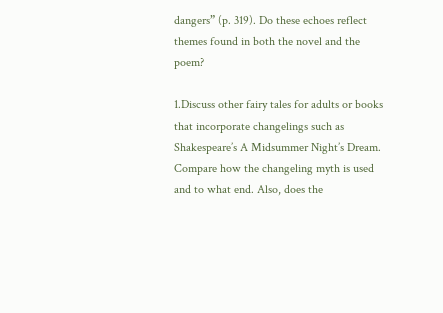dangers” (p. 319). Do these echoes reflect themes found in both the novel and the poem?

1.Discuss other fairy tales for adults or books that incorporate changelings such as Shakespeare’s A Midsummer Night’s Dream. Compare how the changeling myth is used and to what end. Also, does the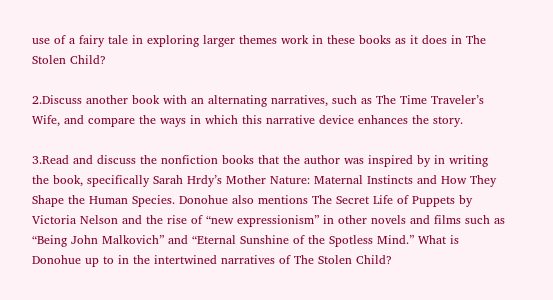use of a fairy tale in exploring larger themes work in these books as it does in The Stolen Child?

2.Discuss another book with an alternating narratives, such as The Time Traveler’s Wife, and compare the ways in which this narrative device enhances the story.

3.Read and discuss the nonfiction books that the author was inspired by in writing the book, specifically Sarah Hrdy’s Mother Nature: Maternal Instincts and How They Shape the Human Species. Donohue also mentions The Secret Life of Puppets by Victoria Nelson and the rise of “new expressionism” in other novels and films such as “Being John Malkovich” and “Eternal Sunshine of the Spotless Mind.” What is Donohue up to in the intertwined narratives of The Stolen Child?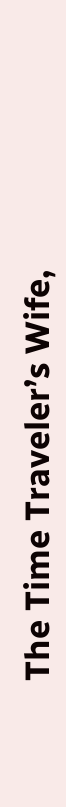The Time Traveler’s Wife,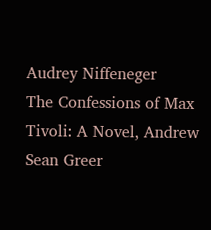Audrey Niffeneger
The Confessions of Max Tivoli: A Novel, Andrew Sean Greer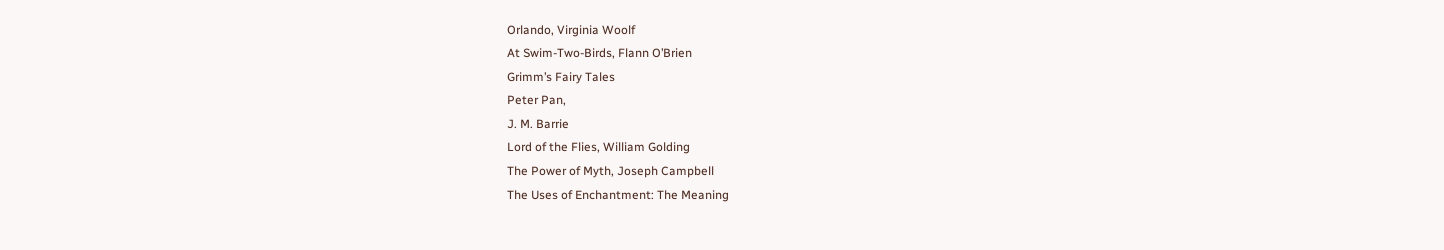Orlando, Virginia Woolf
At Swim-Two-Birds, Flann O’Brien
Grimm’s Fairy Tales
Peter Pan,
J. M. Barrie
Lord of the Flies, William Golding
The Power of Myth, Joseph Campbell
The Uses of Enchantment: The Meaning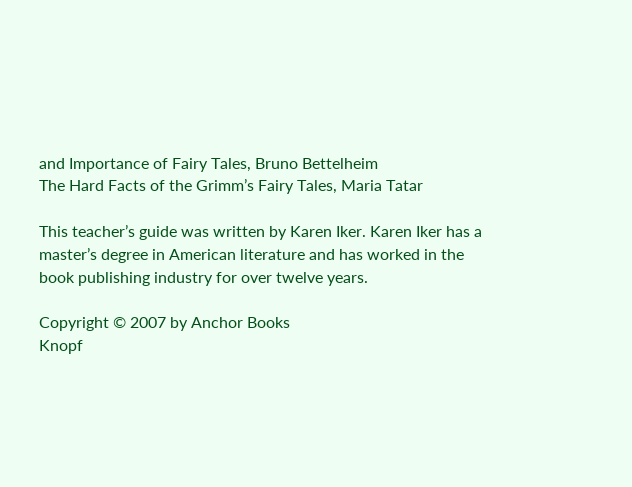and Importance of Fairy Tales, Bruno Bettelheim
The Hard Facts of the Grimm’s Fairy Tales, Maria Tatar

This teacher’s guide was written by Karen Iker. Karen Iker has a master’s degree in American literature and has worked in the book publishing industry for over twelve years.

Copyright © 2007 by Anchor Books
Knopf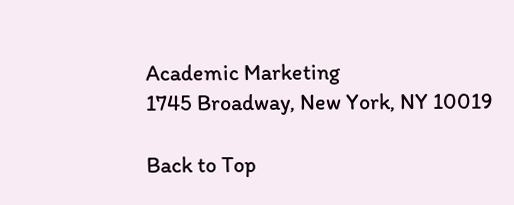Academic Marketing
1745 Broadway, New York, NY 10019

Back to Top